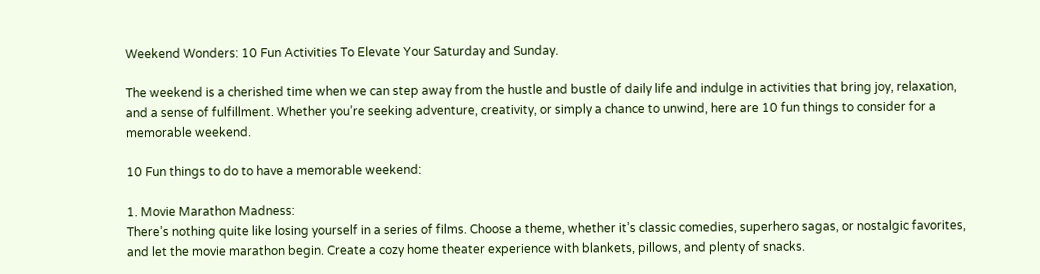Weekend Wonders: 10 Fun Activities To Elevate Your Saturday and Sunday.

The weekend is a cherished time when we can step away from the hustle and bustle of daily life and indulge in activities that bring joy, relaxation, and a sense of fulfillment. Whether you’re seeking adventure, creativity, or simply a chance to unwind, here are 10 fun things to consider for a memorable weekend.

10 Fun things to do to have a memorable weekend:

1. Movie Marathon Madness:
There’s nothing quite like losing yourself in a series of films. Choose a theme, whether it’s classic comedies, superhero sagas, or nostalgic favorites, and let the movie marathon begin. Create a cozy home theater experience with blankets, pillows, and plenty of snacks.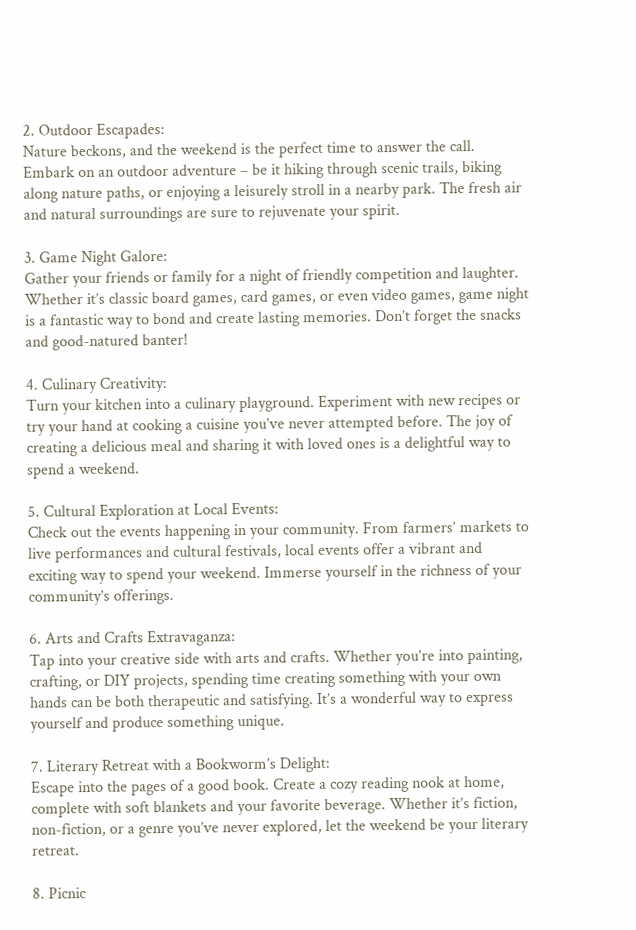2. Outdoor Escapades:
Nature beckons, and the weekend is the perfect time to answer the call. Embark on an outdoor adventure – be it hiking through scenic trails, biking along nature paths, or enjoying a leisurely stroll in a nearby park. The fresh air and natural surroundings are sure to rejuvenate your spirit.

3. Game Night Galore:
Gather your friends or family for a night of friendly competition and laughter. Whether it’s classic board games, card games, or even video games, game night is a fantastic way to bond and create lasting memories. Don’t forget the snacks and good-natured banter!

4. Culinary Creativity:
Turn your kitchen into a culinary playground. Experiment with new recipes or try your hand at cooking a cuisine you’ve never attempted before. The joy of creating a delicious meal and sharing it with loved ones is a delightful way to spend a weekend.

5. Cultural Exploration at Local Events:
Check out the events happening in your community. From farmers’ markets to live performances and cultural festivals, local events offer a vibrant and exciting way to spend your weekend. Immerse yourself in the richness of your community’s offerings.

6. Arts and Crafts Extravaganza:
Tap into your creative side with arts and crafts. Whether you’re into painting, crafting, or DIY projects, spending time creating something with your own hands can be both therapeutic and satisfying. It’s a wonderful way to express yourself and produce something unique.

7. Literary Retreat with a Bookworm’s Delight:
Escape into the pages of a good book. Create a cozy reading nook at home, complete with soft blankets and your favorite beverage. Whether it’s fiction, non-fiction, or a genre you’ve never explored, let the weekend be your literary retreat.

8. Picnic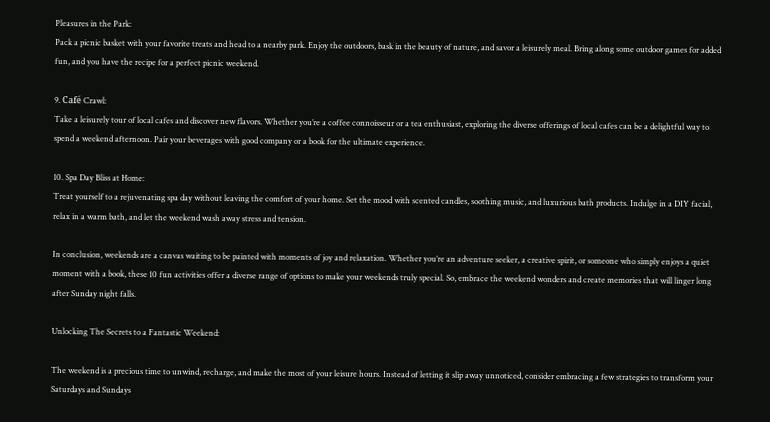Pleasures in the Park:
Pack a picnic basket with your favorite treats and head to a nearby park. Enjoy the outdoors, bask in the beauty of nature, and savor a leisurely meal. Bring along some outdoor games for added fun, and you have the recipe for a perfect picnic weekend.

9. Café Crawl:
Take a leisurely tour of local cafes and discover new flavors. Whether you’re a coffee connoisseur or a tea enthusiast, exploring the diverse offerings of local cafes can be a delightful way to spend a weekend afternoon. Pair your beverages with good company or a book for the ultimate experience.

10. Spa Day Bliss at Home:
Treat yourself to a rejuvenating spa day without leaving the comfort of your home. Set the mood with scented candles, soothing music, and luxurious bath products. Indulge in a DIY facial, relax in a warm bath, and let the weekend wash away stress and tension.

In conclusion, weekends are a canvas waiting to be painted with moments of joy and relaxation. Whether you’re an adventure seeker, a creative spirit, or someone who simply enjoys a quiet moment with a book, these 10 fun activities offer a diverse range of options to make your weekends truly special. So, embrace the weekend wonders and create memories that will linger long after Sunday night falls.

Unlocking The Secrets to a Fantastic Weekend:

The weekend is a precious time to unwind, recharge, and make the most of your leisure hours. Instead of letting it slip away unnoticed, consider embracing a few strategies to transform your Saturdays and Sundays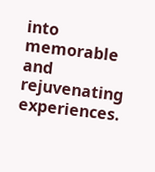into memorable and rejuvenating experiences.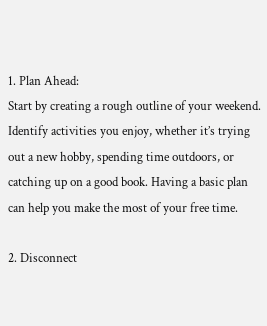1. Plan Ahead:
Start by creating a rough outline of your weekend. Identify activities you enjoy, whether it’s trying out a new hobby, spending time outdoors, or catching up on a good book. Having a basic plan can help you make the most of your free time.

2. Disconnect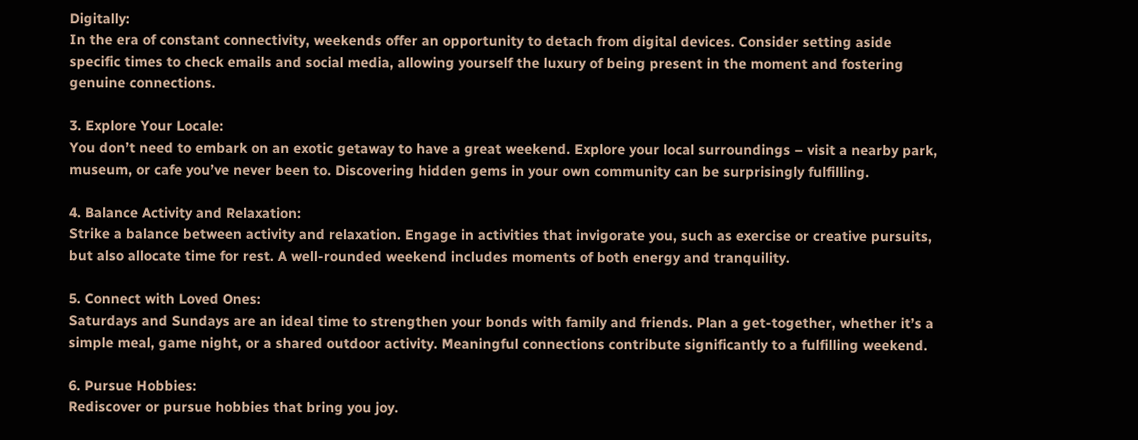Digitally:
In the era of constant connectivity, weekends offer an opportunity to detach from digital devices. Consider setting aside specific times to check emails and social media, allowing yourself the luxury of being present in the moment and fostering genuine connections.

3. Explore Your Locale:
You don’t need to embark on an exotic getaway to have a great weekend. Explore your local surroundings – visit a nearby park, museum, or cafe you’ve never been to. Discovering hidden gems in your own community can be surprisingly fulfilling.

4. Balance Activity and Relaxation:
Strike a balance between activity and relaxation. Engage in activities that invigorate you, such as exercise or creative pursuits, but also allocate time for rest. A well-rounded weekend includes moments of both energy and tranquility.

5. Connect with Loved Ones:
Saturdays and Sundays are an ideal time to strengthen your bonds with family and friends. Plan a get-together, whether it’s a simple meal, game night, or a shared outdoor activity. Meaningful connections contribute significantly to a fulfilling weekend.

6. Pursue Hobbies:
Rediscover or pursue hobbies that bring you joy.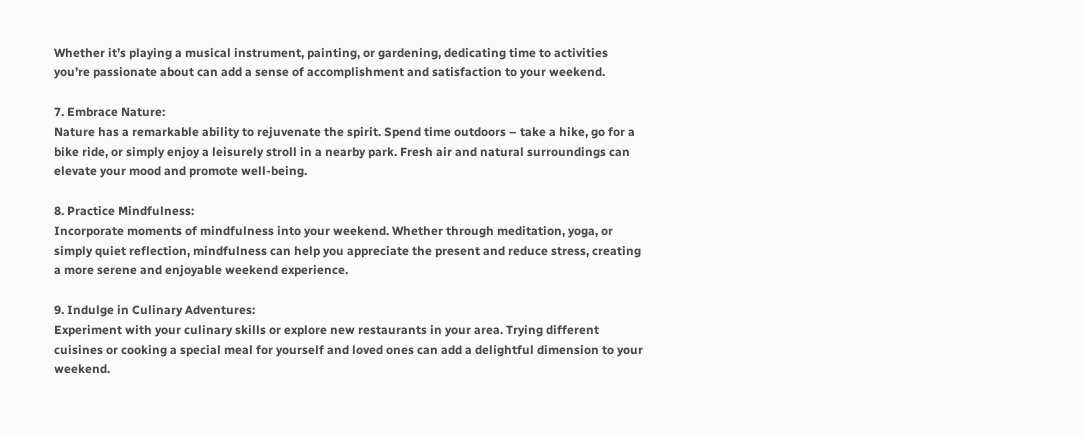Whether it’s playing a musical instrument, painting, or gardening, dedicating time to activities you’re passionate about can add a sense of accomplishment and satisfaction to your weekend.

7. Embrace Nature:
Nature has a remarkable ability to rejuvenate the spirit. Spend time outdoors – take a hike, go for a bike ride, or simply enjoy a leisurely stroll in a nearby park. Fresh air and natural surroundings can elevate your mood and promote well-being.

8. Practice Mindfulness:
Incorporate moments of mindfulness into your weekend. Whether through meditation, yoga, or simply quiet reflection, mindfulness can help you appreciate the present and reduce stress, creating a more serene and enjoyable weekend experience.

9. Indulge in Culinary Adventures:
Experiment with your culinary skills or explore new restaurants in your area. Trying different cuisines or cooking a special meal for yourself and loved ones can add a delightful dimension to your weekend.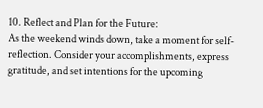10. Reflect and Plan for the Future:
As the weekend winds down, take a moment for self-reflection. Consider your accomplishments, express gratitude, and set intentions for the upcoming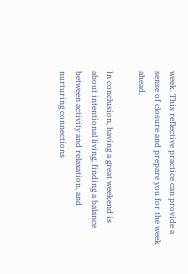week. This reflective practice can provide a sense of closure and prepare you for the week ahead.

In conclusion, having a great weekend is about intentional living, finding a balance between activity and relaxation, and nurturing connections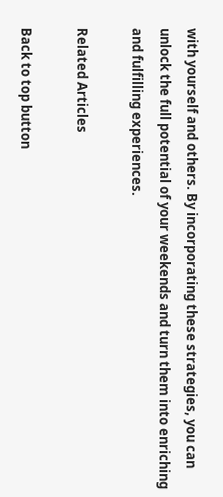with yourself and others. By incorporating these strategies, you can unlock the full potential of your weekends and turn them into enriching and fulfilling experiences.

Related Articles

Back to top button